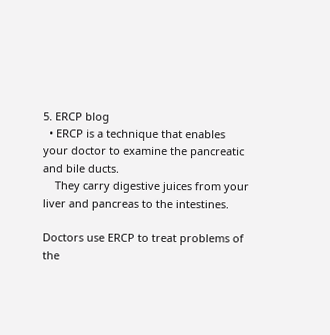5. ERCP blog
  • ERCP is a technique that enables your doctor to examine the pancreatic and bile ducts.
    They carry digestive juices from your liver and pancreas to the intestines.

Doctors use ERCP to treat problems of the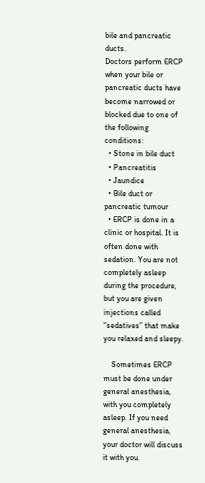bile and pancreatic ducts.
Doctors perform ERCP when your bile or pancreatic ducts have become narrowed or blocked due to one of the following conditions:
  • Stone in bile duct
  • Pancreatitis
  • Jaundice
  • Bile duct or pancreatic tumour
  • ERCP is done in a clinic or hospital. It is often done with sedation. You are not completely asleep during the procedure, but you are given injections called “sedatives” that make you relaxed and sleepy.

    Sometimes ERCP must be done under general anesthesia, with you completely asleep. If you need general anesthesia, your doctor will discuss it with you.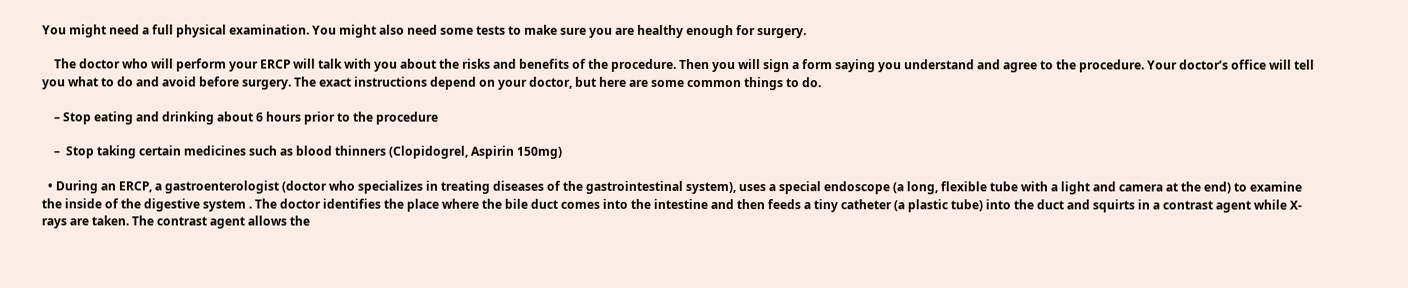You might need a full physical examination. You might also need some tests to make sure you are healthy enough for surgery.

    The doctor who will perform your ERCP will talk with you about the risks and benefits of the procedure. Then you will sign a form saying you understand and agree to the procedure. Your doctor’s office will tell you what to do and avoid before surgery. The exact instructions depend on your doctor, but here are some common things to do.

    – Stop eating and drinking about 6 hours prior to the procedure

    –  Stop taking certain medicines such as blood thinners (Clopidogrel, Aspirin 150mg)

  • During an ERCP, a gastroenterologist (doctor who specializes in treating diseases of the gastrointestinal system), uses a special endoscope (a long, flexible tube with a light and camera at the end) to examine the inside of the digestive system . The doctor identifies the place where the bile duct comes into the intestine and then feeds a tiny catheter (a plastic tube) into the duct and squirts in a contrast agent while X-rays are taken. The contrast agent allows the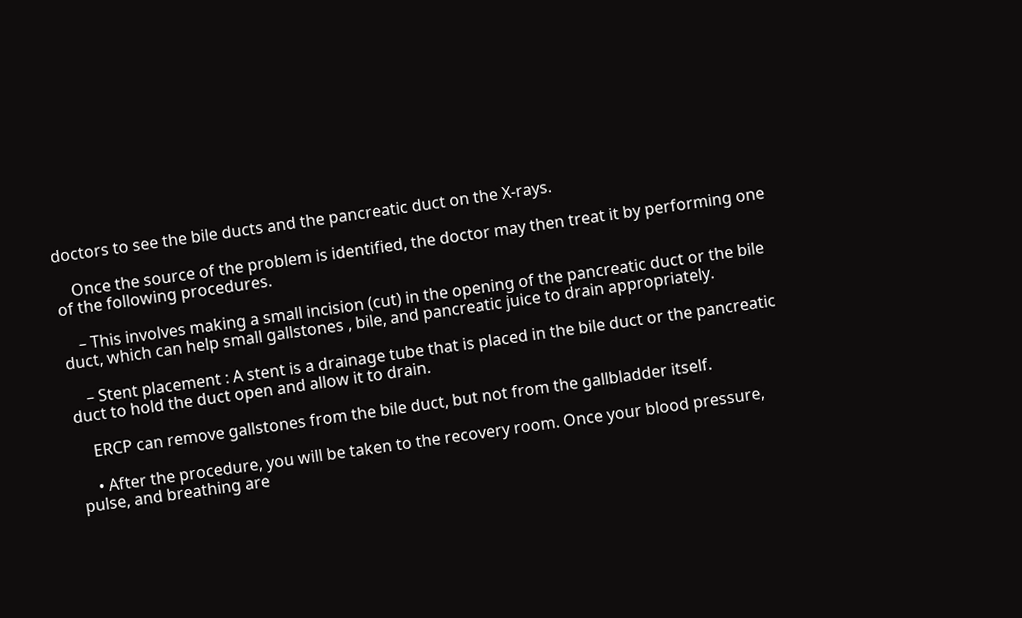doctors to see the bile ducts and the pancreatic duct on the X-rays.

    Once the source of the problem is identified, the doctor may then treat it by performing one of the following procedures.

    – This involves making a small incision (cut) in the opening of the pancreatic duct or the bile duct, which can help small gallstones , bile, and pancreatic juice to drain appropriately.

    – Stent placement : A stent is a drainage tube that is placed in the bile duct or the pancreatic duct to hold the duct open and allow it to drain.

    ERCP can remove gallstones from the bile duct, but not from the gallbladder itself.

    • After the procedure, you will be taken to the recovery room. Once your blood pressure, pulse, and breathing are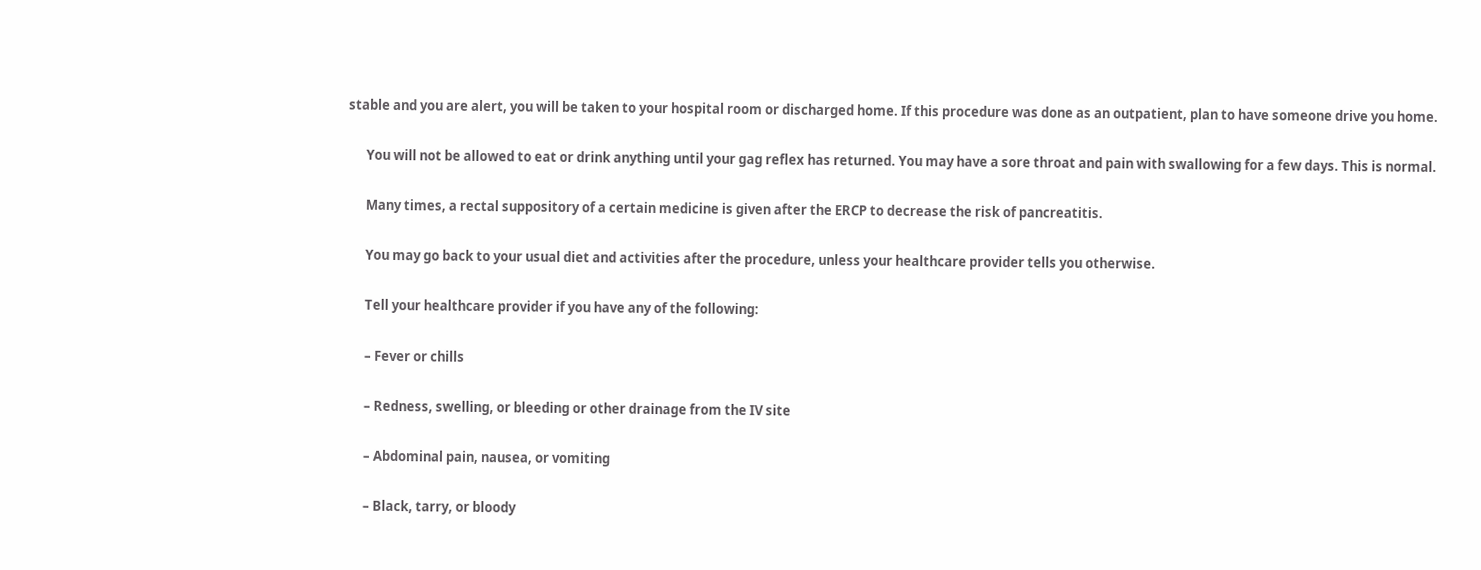stable and you are alert, you will be taken to your hospital room or discharged home. If this procedure was done as an outpatient, plan to have someone drive you home.

      You will not be allowed to eat or drink anything until your gag reflex has returned. You may have a sore throat and pain with swallowing for a few days. This is normal.

      Many times, a rectal suppository of a certain medicine is given after the ERCP to decrease the risk of pancreatitis.

      You may go back to your usual diet and activities after the procedure, unless your healthcare provider tells you otherwise.

      Tell your healthcare provider if you have any of the following:

      – Fever or chills

      – Redness, swelling, or bleeding or other drainage from the IV site

      – Abdominal pain, nausea, or vomiting

      – Black, tarry, or bloody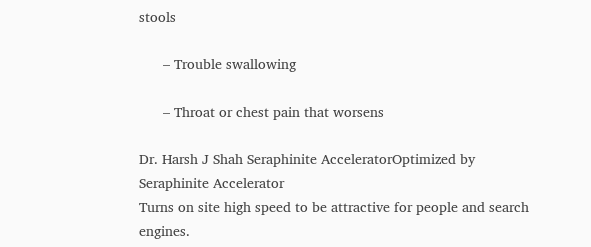stools

      – Trouble swallowing

      – Throat or chest pain that worsens

Dr. Harsh J Shah Seraphinite AcceleratorOptimized by Seraphinite Accelerator
Turns on site high speed to be attractive for people and search engines.